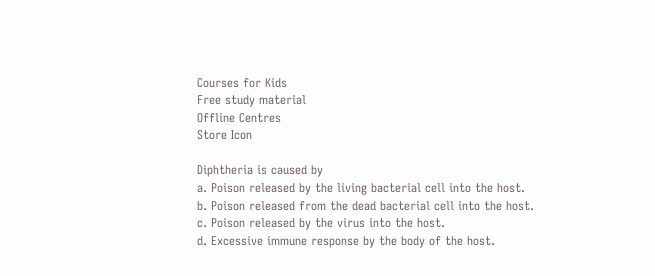Courses for Kids
Free study material
Offline Centres
Store Icon

Diphtheria is caused by
a. Poison released by the living bacterial cell into the host.
b. Poison released from the dead bacterial cell into the host.
c. Poison released by the virus into the host.
d. Excessive immune response by the body of the host.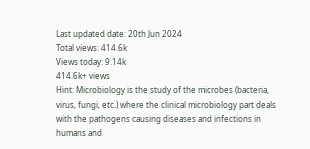Last updated date: 20th Jun 2024
Total views: 414.6k
Views today: 9.14k
414.6k+ views
Hint: Microbiology is the study of the microbes (bacteria, virus, fungi, etc.) where the clinical microbiology part deals with the pathogens causing diseases and infections in humans and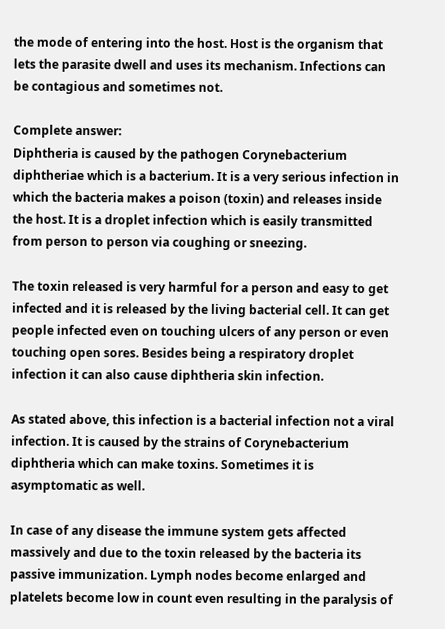the mode of entering into the host. Host is the organism that lets the parasite dwell and uses its mechanism. Infections can be contagious and sometimes not.

Complete answer:
Diphtheria is caused by the pathogen Corynebacterium diphtheriae which is a bacterium. It is a very serious infection in which the bacteria makes a poison (toxin) and releases inside the host. It is a droplet infection which is easily transmitted from person to person via coughing or sneezing.

The toxin released is very harmful for a person and easy to get infected and it is released by the living bacterial cell. It can get people infected even on touching ulcers of any person or even touching open sores. Besides being a respiratory droplet infection it can also cause diphtheria skin infection.

As stated above, this infection is a bacterial infection not a viral infection. It is caused by the strains of Corynebacterium diphtheria which can make toxins. Sometimes it is asymptomatic as well.

In case of any disease the immune system gets affected massively and due to the toxin released by the bacteria its passive immunization. Lymph nodes become enlarged and platelets become low in count even resulting in the paralysis of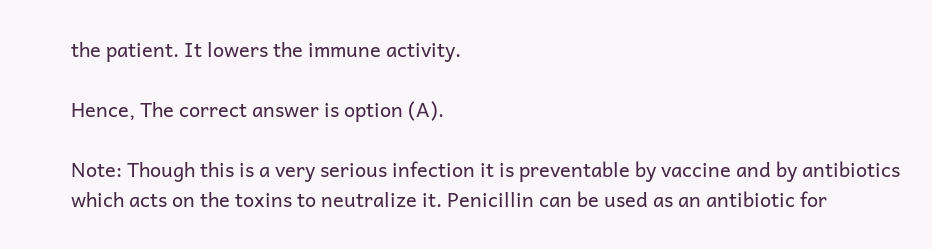the patient. It lowers the immune activity.

Hence, The correct answer is option (A).

Note: Though this is a very serious infection it is preventable by vaccine and by antibiotics which acts on the toxins to neutralize it. Penicillin can be used as an antibiotic for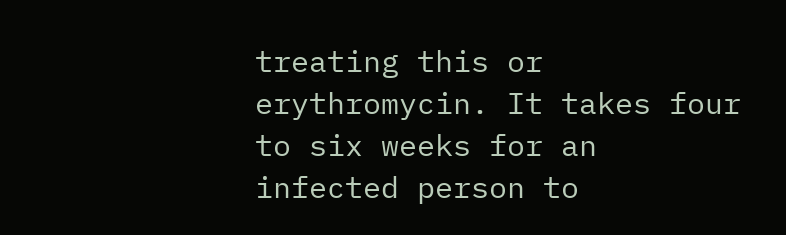treating this or erythromycin. It takes four to six weeks for an infected person to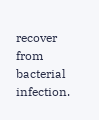recover from bacterial infection.